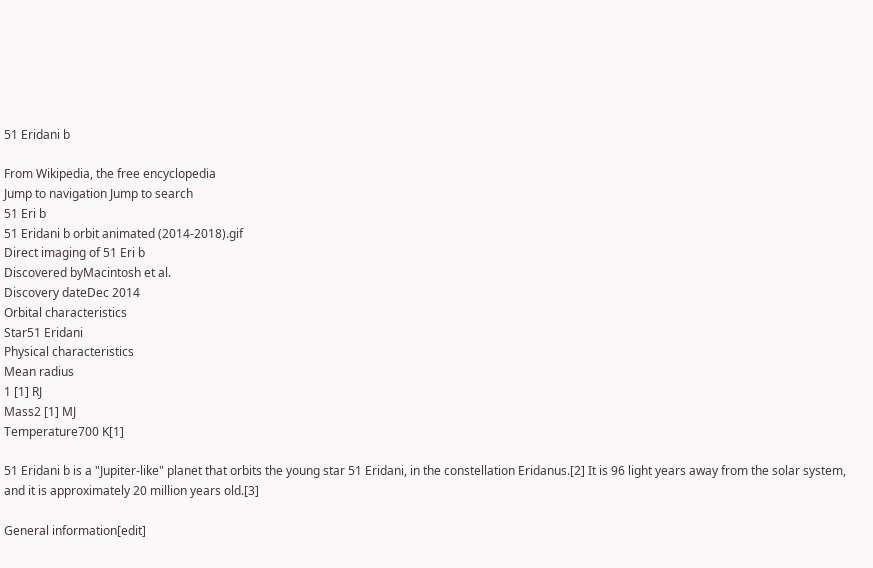51 Eridani b

From Wikipedia, the free encyclopedia
Jump to navigation Jump to search
51 Eri b
51 Eridani b orbit animated (2014-2018).gif
Direct imaging of 51 Eri b
Discovered byMacintosh et al.
Discovery dateDec 2014
Orbital characteristics
Star51 Eridani
Physical characteristics
Mean radius
1 [1] RJ
Mass2 [1] MJ
Temperature700 K[1]

51 Eridani b is a "Jupiter-like" planet that orbits the young star 51 Eridani, in the constellation Eridanus.[2] It is 96 light years away from the solar system, and it is approximately 20 million years old.[3]

General information[edit]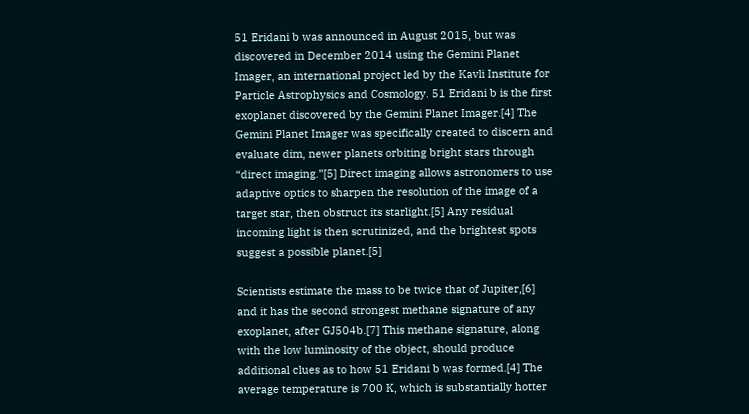51 Eridani b was announced in August 2015, but was discovered in December 2014 using the Gemini Planet Imager, an international project led by the Kavli Institute for Particle Astrophysics and Cosmology. 51 Eridani b is the first exoplanet discovered by the Gemini Planet Imager.[4] The Gemini Planet Imager was specifically created to discern and evaluate dim, newer planets orbiting bright stars through “direct imaging.”[5] Direct imaging allows astronomers to use adaptive optics to sharpen the resolution of the image of a target star, then obstruct its starlight.[5] Any residual incoming light is then scrutinized, and the brightest spots suggest a possible planet.[5]

Scientists estimate the mass to be twice that of Jupiter,[6] and it has the second strongest methane signature of any exoplanet, after GJ504b.[7] This methane signature, along with the low luminosity of the object, should produce additional clues as to how 51 Eridani b was formed.[4] The average temperature is 700 K, which is substantially hotter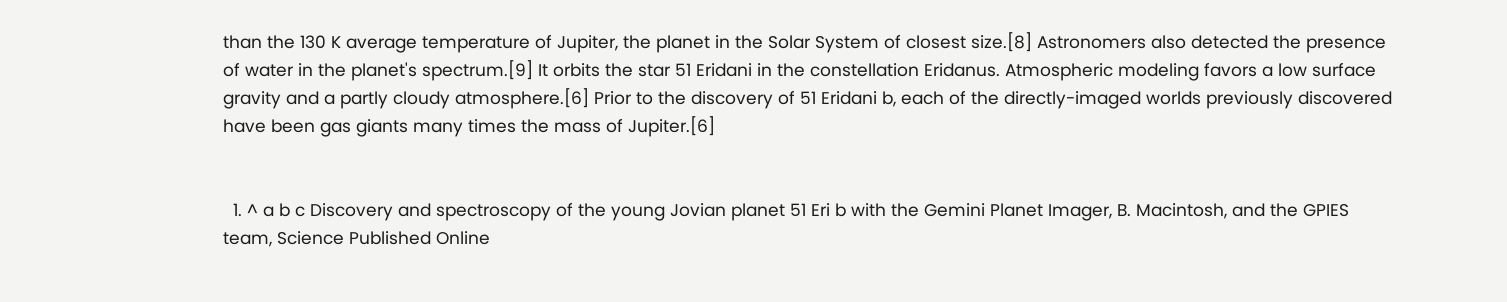than the 130 K average temperature of Jupiter, the planet in the Solar System of closest size.[8] Astronomers also detected the presence of water in the planet's spectrum.[9] It orbits the star 51 Eridani in the constellation Eridanus. Atmospheric modeling favors a low surface gravity and a partly cloudy atmosphere.[6] Prior to the discovery of 51 Eridani b, each of the directly-imaged worlds previously discovered have been gas giants many times the mass of Jupiter.[6]


  1. ^ a b c Discovery and spectroscopy of the young Jovian planet 51 Eri b with the Gemini Planet Imager, B. Macintosh, and the GPIES team, Science Published Online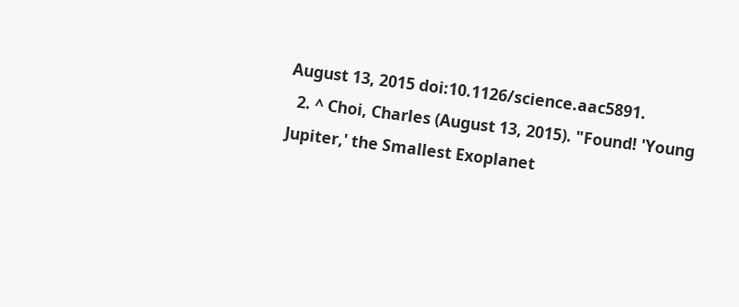August 13, 2015 doi:10.1126/science.aac5891.
  2. ^ Choi, Charles (August 13, 2015). "Found! 'Young Jupiter,' the Smallest Exoplanet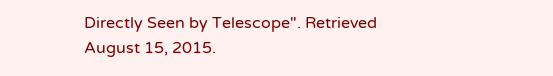Directly Seen by Telescope". Retrieved August 15, 2015.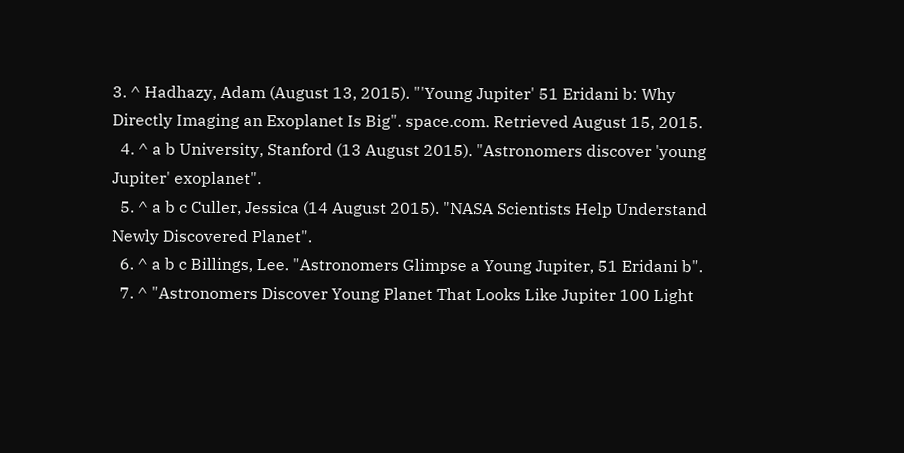3. ^ Hadhazy, Adam (August 13, 2015). "'Young Jupiter' 51 Eridani b: Why Directly Imaging an Exoplanet Is Big". space.com. Retrieved August 15, 2015.
  4. ^ a b University, Stanford (13 August 2015). "Astronomers discover 'young Jupiter' exoplanet".
  5. ^ a b c Culler, Jessica (14 August 2015). "NASA Scientists Help Understand Newly Discovered Planet".
  6. ^ a b c Billings, Lee. "Astronomers Glimpse a Young Jupiter, 51 Eridani b".
  7. ^ "Astronomers Discover Young Planet That Looks Like Jupiter 100 Light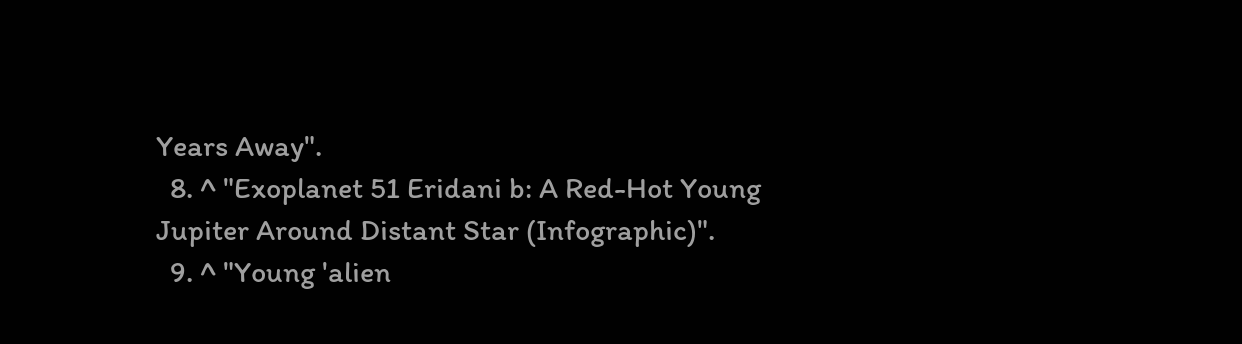Years Away".
  8. ^ "Exoplanet 51 Eridani b: A Red-Hot Young Jupiter Around Distant Star (Infographic)".
  9. ^ "Young 'alien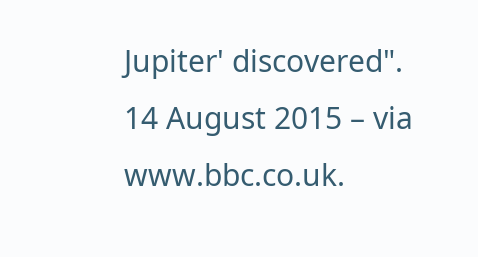Jupiter' discovered". 14 August 2015 – via www.bbc.co.uk.